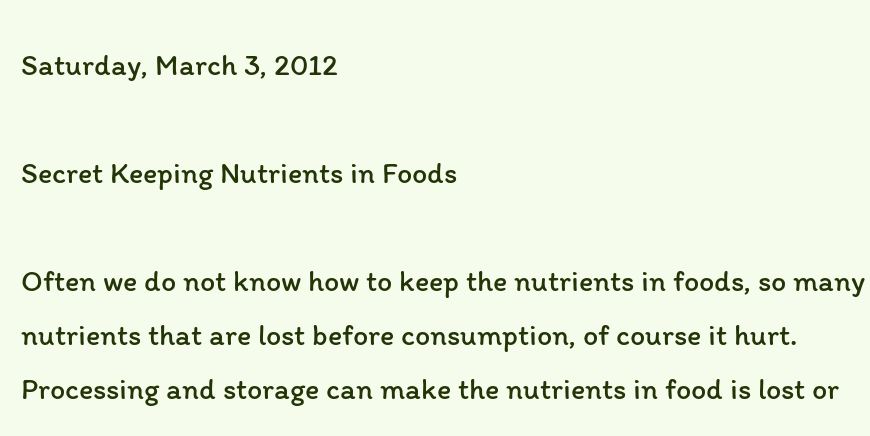Saturday, March 3, 2012

Secret Keeping Nutrients in Foods

Often we do not know how to keep the nutrients in foods, so many nutrients that are lost before consumption, of course it hurt. Processing and storage can make the nutrients in food is lost or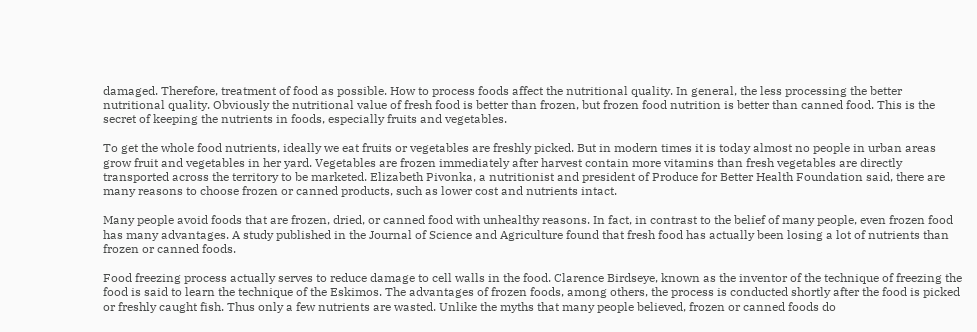damaged. Therefore, treatment of food as possible. How to process foods affect the nutritional quality. In general, the less processing the better nutritional quality. Obviously the nutritional value of fresh food is better than frozen, but frozen food nutrition is better than canned food. This is the secret of keeping the nutrients in foods, especially fruits and vegetables.

To get the whole food nutrients, ideally we eat fruits or vegetables are freshly picked. But in modern times it is today almost no people in urban areas grow fruit and vegetables in her yard. Vegetables are frozen immediately after harvest contain more vitamins than fresh vegetables are directly transported across the territory to be marketed. Elizabeth Pivonka, a nutritionist and president of Produce for Better Health Foundation said, there are many reasons to choose frozen or canned products, such as lower cost and nutrients intact.

Many people avoid foods that are frozen, dried, or canned food with unhealthy reasons. In fact, in contrast to the belief of many people, even frozen food has many advantages. A study published in the Journal of Science and Agriculture found that fresh food has actually been losing a lot of nutrients than frozen or canned foods.

Food freezing process actually serves to reduce damage to cell walls in the food. Clarence Birdseye, known as the inventor of the technique of freezing the food is said to learn the technique of the Eskimos. The advantages of frozen foods, among others, the process is conducted shortly after the food is picked or freshly caught fish. Thus only a few nutrients are wasted. Unlike the myths that many people believed, frozen or canned foods do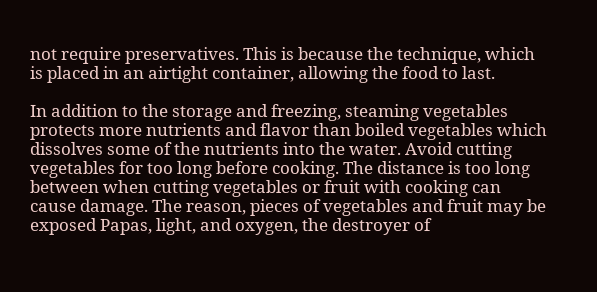not require preservatives. This is because the technique, which is placed in an airtight container, allowing the food to last.

In addition to the storage and freezing, steaming vegetables protects more nutrients and flavor than boiled vegetables which dissolves some of the nutrients into the water. Avoid cutting vegetables for too long before cooking. The distance is too long between when cutting vegetables or fruit with cooking can cause damage. The reason, pieces of vegetables and fruit may be exposed Papas, light, and oxygen, the destroyer of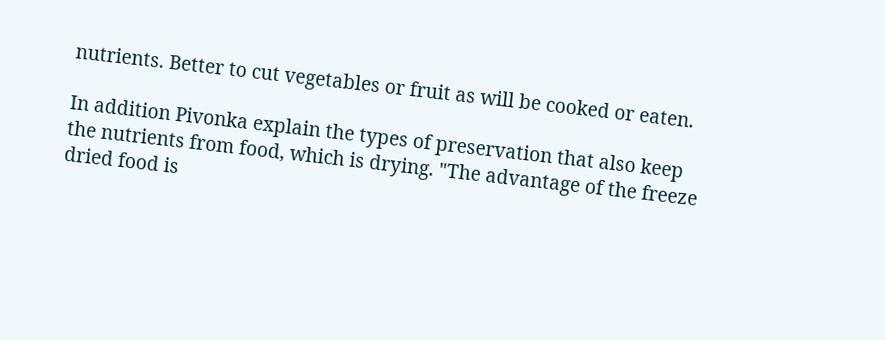nutrients. Better to cut vegetables or fruit as will be cooked or eaten.

In addition Pivonka explain the types of preservation that also keep the nutrients from food, which is drying. "The advantage of the freeze dried food is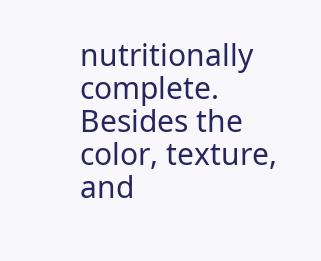nutritionally complete. Besides the color, texture, and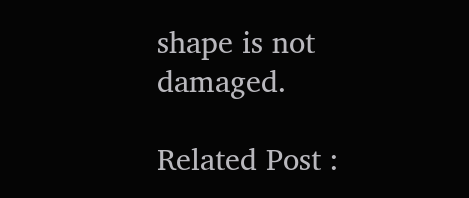shape is not damaged.

Related Post :